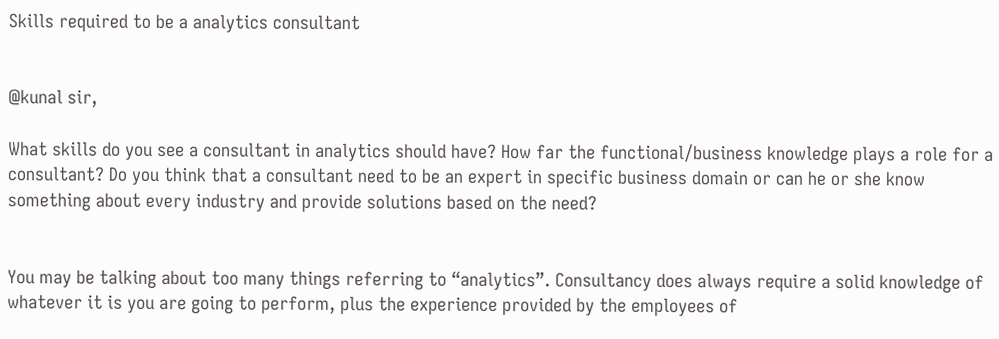Skills required to be a analytics consultant


@kunal sir,

What skills do you see a consultant in analytics should have? How far the functional/business knowledge plays a role for a consultant? Do you think that a consultant need to be an expert in specific business domain or can he or she know something about every industry and provide solutions based on the need?


You may be talking about too many things referring to “analytics”. Consultancy does always require a solid knowledge of whatever it is you are going to perform, plus the experience provided by the employees of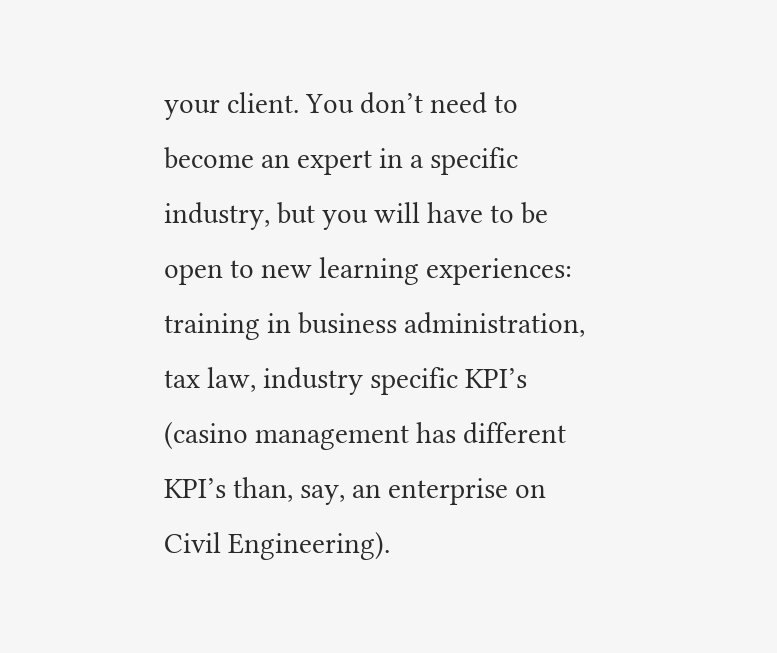your client. You don’t need to become an expert in a specific industry, but you will have to be open to new learning experiences: training in business administration, tax law, industry specific KPI’s (casino management has different KPI’s than, say, an enterprise on Civil Engineering).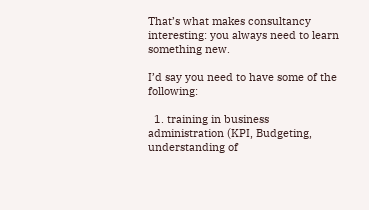That’s what makes consultancy interesting: you always need to learn something new.

I’d say you need to have some of the following:

  1. training in business administration (KPI, Budgeting, understanding of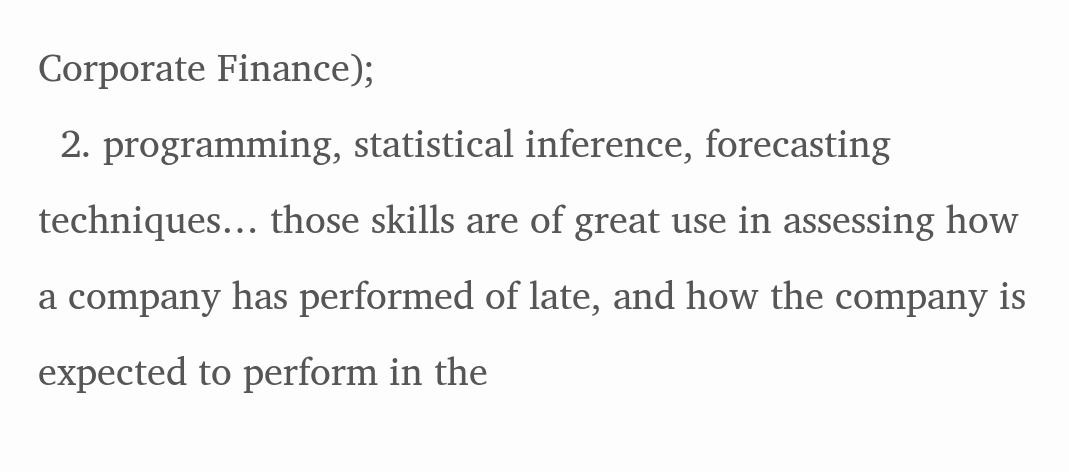Corporate Finance);
  2. programming, statistical inference, forecasting techniques… those skills are of great use in assessing how a company has performed of late, and how the company is expected to perform in the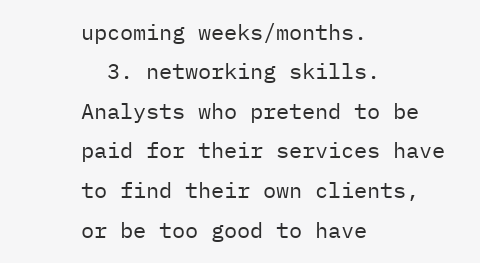upcoming weeks/months.
  3. networking skills. Analysts who pretend to be paid for their services have to find their own clients, or be too good to have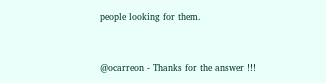people looking for them.


@ocarreon - Thanks for the answer !!!